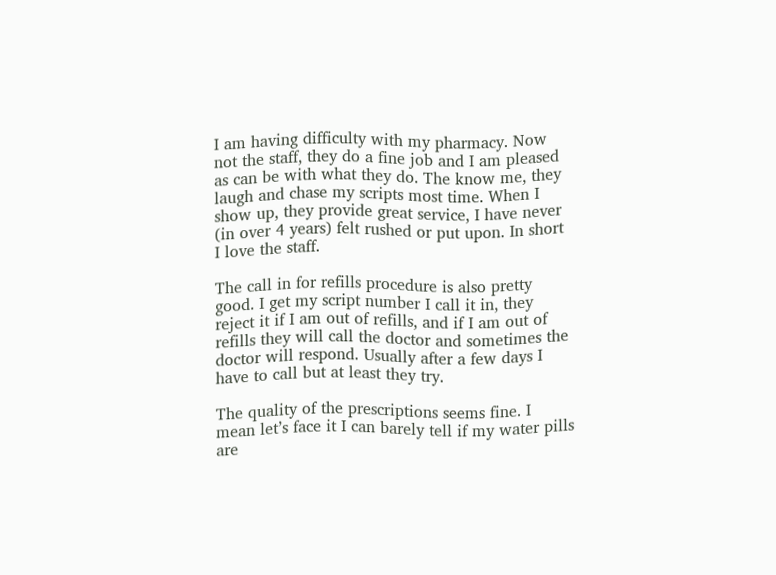I am having difficulty with my pharmacy. Now not the staff, they do a fine job and I am pleased as can be with what they do. The know me, they laugh and chase my scripts most time. When I show up, they provide great service, I have never (in over 4 years) felt rushed or put upon. In short I love the staff.

The call in for refills procedure is also pretty good. I get my script number I call it in, they reject it if I am out of refills, and if I am out of refills they will call the doctor and sometimes the doctor will respond. Usually after a few days I have to call but at least they try.

The quality of the prescriptions seems fine. I mean let’s face it I can barely tell if my water pills are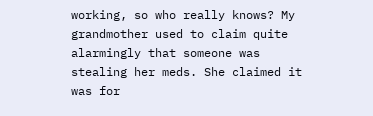working, so who really knows? My grandmother used to claim quite alarmingly that someone was stealing her meds. She claimed it was for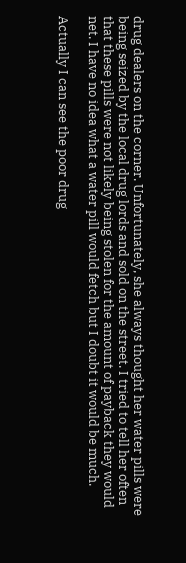drug dealers on the corner. Unfortunately, she always thought her water pills were being seized by the local drug lords and sold on the street. I tried to tell her often that these pills were not likely being stolen for the amount of payback they would net. I have no idea what a water pill would fetch but I doubt it would be much.

Actually I can see the poor drug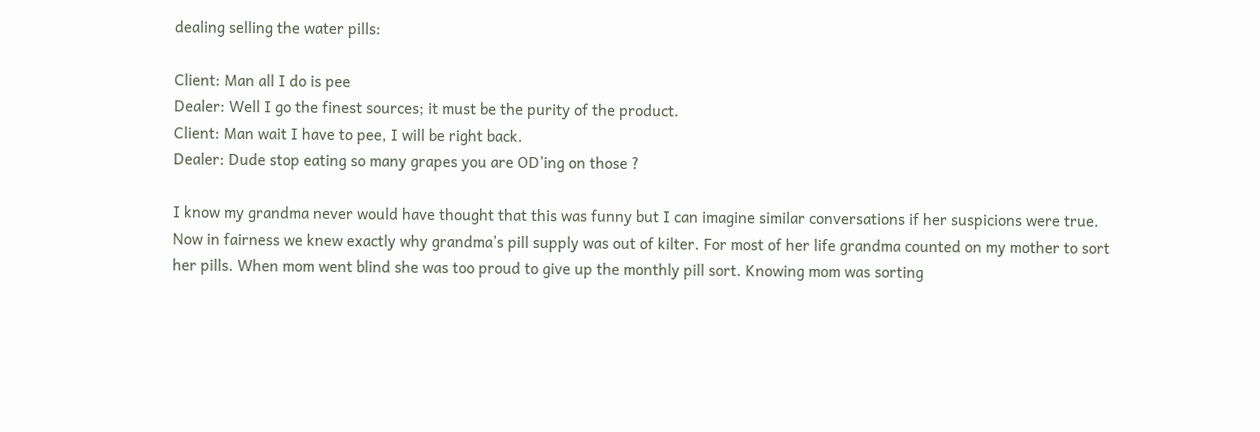dealing selling the water pills:

Client: Man all I do is pee
Dealer: Well I go the finest sources; it must be the purity of the product.
Client: Man wait I have to pee, I will be right back.
Dealer: Dude stop eating so many grapes you are OD’ing on those ?

I know my grandma never would have thought that this was funny but I can imagine similar conversations if her suspicions were true. Now in fairness we knew exactly why grandma’s pill supply was out of kilter. For most of her life grandma counted on my mother to sort her pills. When mom went blind she was too proud to give up the monthly pill sort. Knowing mom was sorting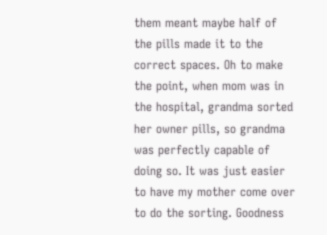them meant maybe half of the pills made it to the correct spaces. Oh to make the point, when mom was in the hospital, grandma sorted her owner pills, so grandma was perfectly capable of doing so. It was just easier to have my mother come over to do the sorting. Goodness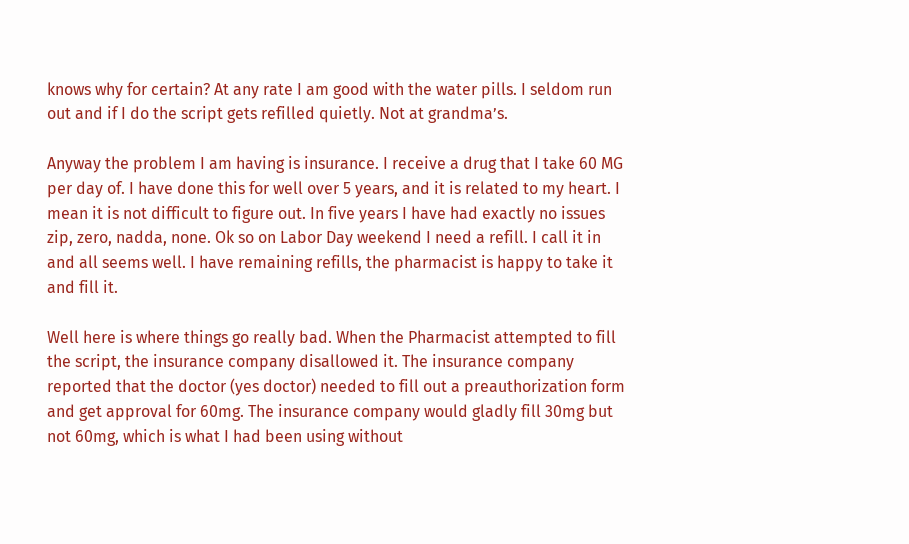knows why for certain? At any rate I am good with the water pills. I seldom run out and if I do the script gets refilled quietly. Not at grandma’s.

Anyway the problem I am having is insurance. I receive a drug that I take 60 MG per day of. I have done this for well over 5 years, and it is related to my heart. I mean it is not difficult to figure out. In five years I have had exactly no issues zip, zero, nadda, none. Ok so on Labor Day weekend I need a refill. I call it in and all seems well. I have remaining refills, the pharmacist is happy to take it and fill it.

Well here is where things go really bad. When the Pharmacist attempted to fill the script, the insurance company disallowed it. The insurance company reported that the doctor (yes doctor) needed to fill out a preauthorization form and get approval for 60mg. The insurance company would gladly fill 30mg but not 60mg, which is what I had been using without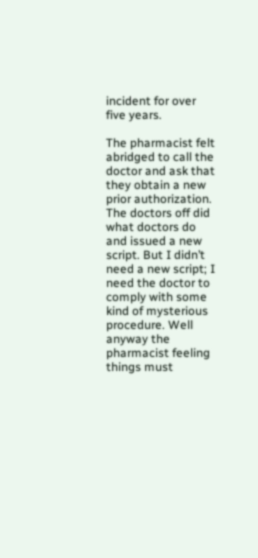incident for over five years.

The pharmacist felt abridged to call the doctor and ask that they obtain a new prior authorization. The doctors off did what doctors do and issued a new script. But I didn’t need a new script; I need the doctor to comply with some kind of mysterious procedure. Well anyway the pharmacist feeling things must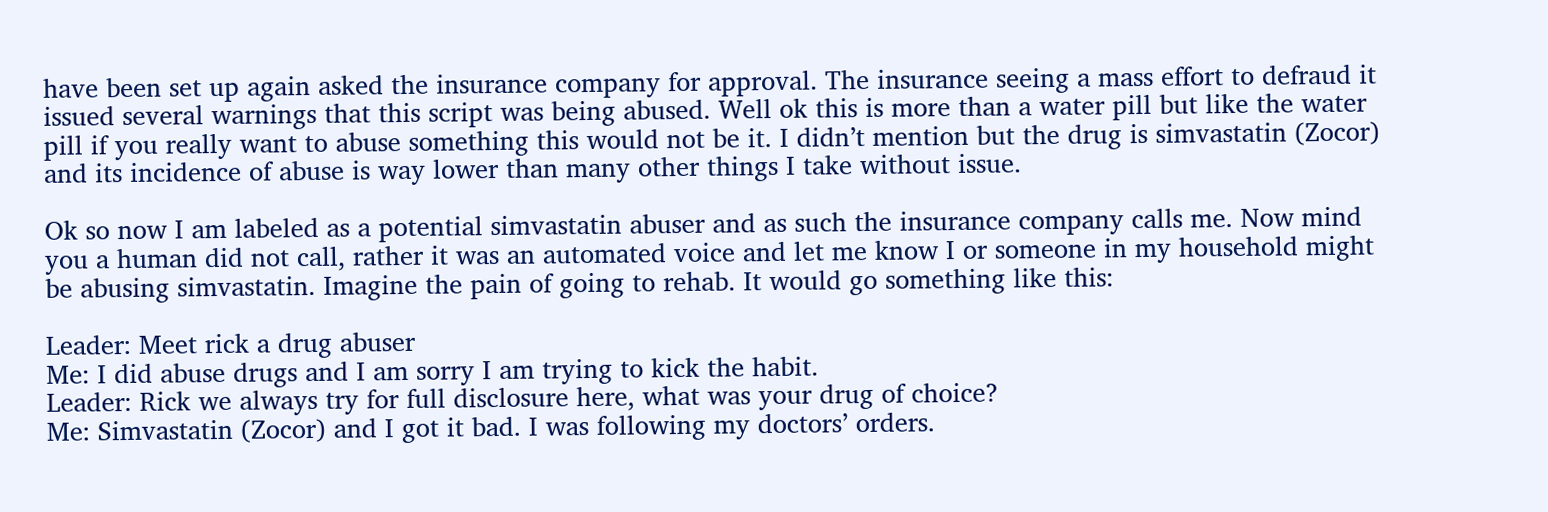have been set up again asked the insurance company for approval. The insurance seeing a mass effort to defraud it issued several warnings that this script was being abused. Well ok this is more than a water pill but like the water pill if you really want to abuse something this would not be it. I didn’t mention but the drug is simvastatin (Zocor) and its incidence of abuse is way lower than many other things I take without issue.

Ok so now I am labeled as a potential simvastatin abuser and as such the insurance company calls me. Now mind you a human did not call, rather it was an automated voice and let me know I or someone in my household might be abusing simvastatin. Imagine the pain of going to rehab. It would go something like this:

Leader: Meet rick a drug abuser
Me: I did abuse drugs and I am sorry I am trying to kick the habit.
Leader: Rick we always try for full disclosure here, what was your drug of choice?
Me: Simvastatin (Zocor) and I got it bad. I was following my doctors’ orders.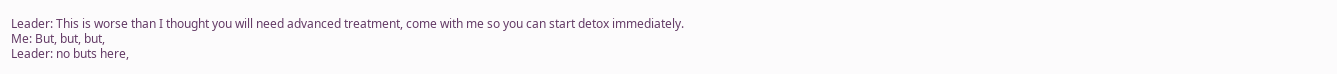Leader: This is worse than I thought you will need advanced treatment, come with me so you can start detox immediately.
Me: But, but, but,
Leader: no buts here,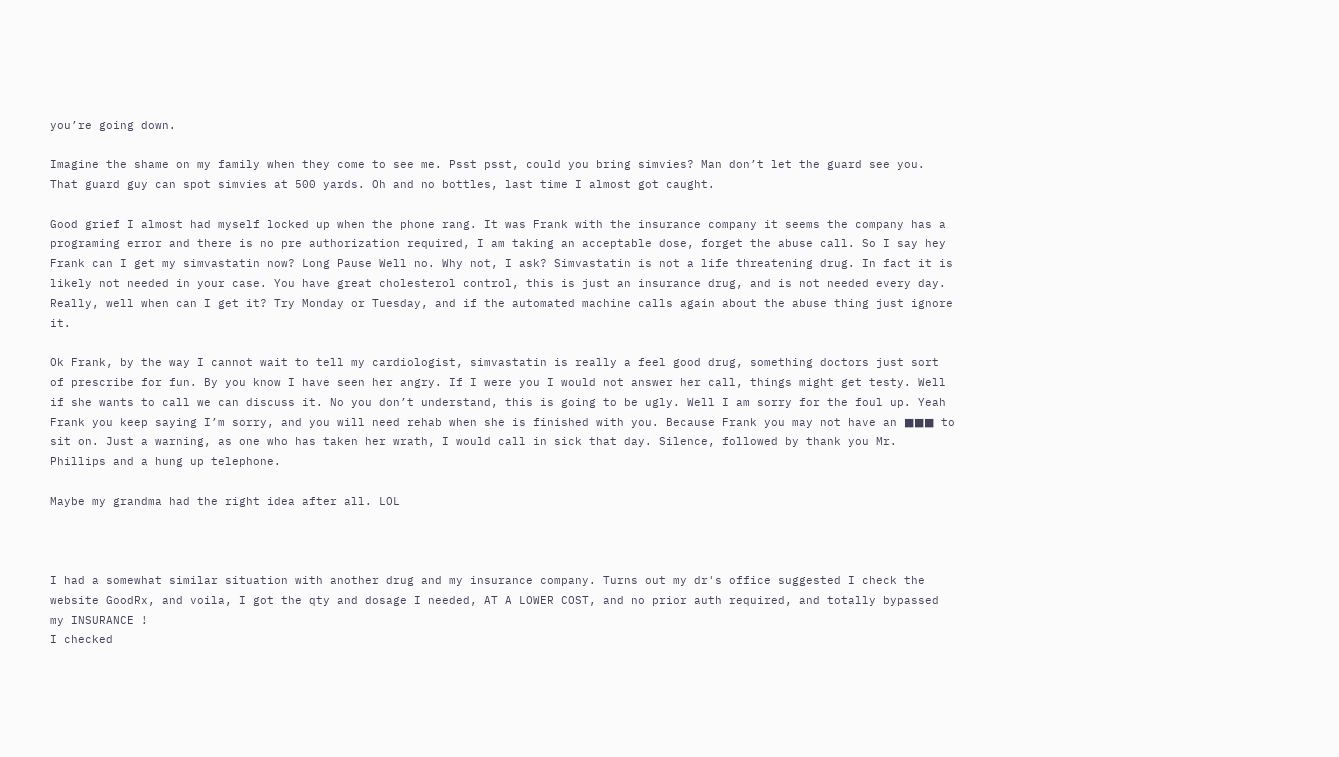you’re going down.

Imagine the shame on my family when they come to see me. Psst psst, could you bring simvies? Man don’t let the guard see you. That guard guy can spot simvies at 500 yards. Oh and no bottles, last time I almost got caught.

Good grief I almost had myself locked up when the phone rang. It was Frank with the insurance company it seems the company has a programing error and there is no pre authorization required, I am taking an acceptable dose, forget the abuse call. So I say hey Frank can I get my simvastatin now? Long Pause Well no. Why not, I ask? Simvastatin is not a life threatening drug. In fact it is likely not needed in your case. You have great cholesterol control, this is just an insurance drug, and is not needed every day. Really, well when can I get it? Try Monday or Tuesday, and if the automated machine calls again about the abuse thing just ignore it.

Ok Frank, by the way I cannot wait to tell my cardiologist, simvastatin is really a feel good drug, something doctors just sort of prescribe for fun. By you know I have seen her angry. If I were you I would not answer her call, things might get testy. Well if she wants to call we can discuss it. No you don’t understand, this is going to be ugly. Well I am sorry for the foul up. Yeah Frank you keep saying I’m sorry, and you will need rehab when she is finished with you. Because Frank you may not have an ■■■ to sit on. Just a warning, as one who has taken her wrath, I would call in sick that day. Silence, followed by thank you Mr. Phillips and a hung up telephone.

Maybe my grandma had the right idea after all. LOL



I had a somewhat similar situation with another drug and my insurance company. Turns out my dr's office suggested I check the website GoodRx, and voila, I got the qty and dosage I needed, AT A LOWER COST, and no prior auth required, and totally bypassed my INSURANCE !
I checked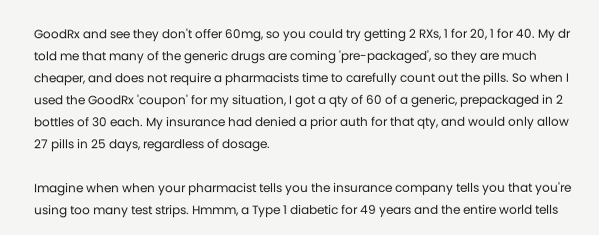GoodRx and see they don't offer 60mg, so you could try getting 2 RXs, 1 for 20, 1 for 40. My dr told me that many of the generic drugs are coming 'pre-packaged', so they are much cheaper, and does not require a pharmacists time to carefully count out the pills. So when I used the GoodRx 'coupon' for my situation, I got a qty of 60 of a generic, prepackaged in 2 bottles of 30 each. My insurance had denied a prior auth for that qty, and would only allow 27 pills in 25 days, regardless of dosage.

Imagine when when your pharmacist tells you the insurance company tells you that you're using too many test strips. Hmmm, a Type 1 diabetic for 49 years and the entire world tells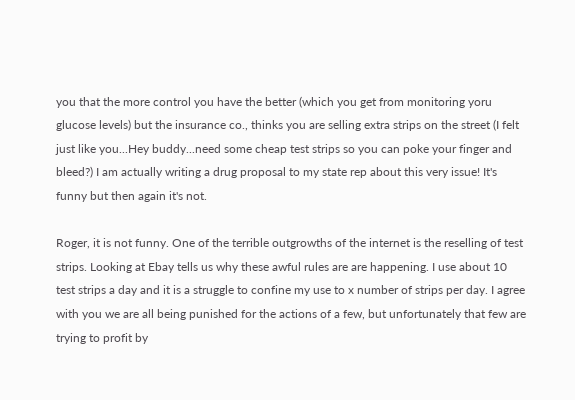you that the more control you have the better (which you get from monitoring yoru glucose levels) but the insurance co., thinks you are selling extra strips on the street (I felt just like you...Hey buddy...need some cheap test strips so you can poke your finger and bleed?) I am actually writing a drug proposal to my state rep about this very issue! It's funny but then again it's not.

Roger, it is not funny. One of the terrible outgrowths of the internet is the reselling of test strips. Looking at Ebay tells us why these awful rules are are happening. I use about 10 test strips a day and it is a struggle to confine my use to x number of strips per day. I agree with you we are all being punished for the actions of a few, but unfortunately that few are trying to profit by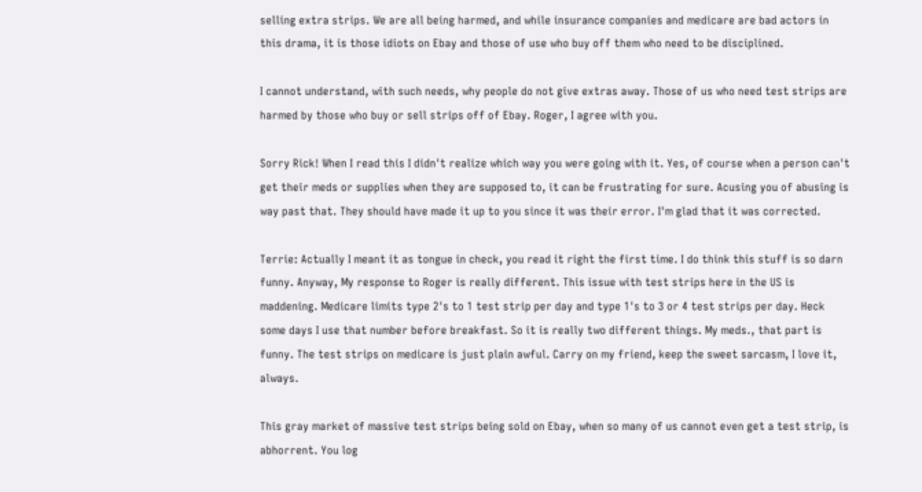selling extra strips. We are all being harmed, and while insurance companies and medicare are bad actors in this drama, it is those idiots on Ebay and those of use who buy off them who need to be disciplined.

I cannot understand, with such needs, why people do not give extras away. Those of us who need test strips are harmed by those who buy or sell strips off of Ebay. Roger, I agree with you.

Sorry Rick! When I read this I didn't realize which way you were going with it. Yes, of course when a person can't get their meds or supplies when they are supposed to, it can be frustrating for sure. Acusing you of abusing is way past that. They should have made it up to you since it was their error. I'm glad that it was corrected.

Terrie: Actually I meant it as tongue in check, you read it right the first time. I do think this stuff is so darn funny. Anyway, My response to Roger is really different. This issue with test strips here in the US is maddening. Medicare limits type 2's to 1 test strip per day and type 1's to 3 or 4 test strips per day. Heck some days I use that number before breakfast. So it is really two different things. My meds., that part is funny. The test strips on medicare is just plain awful. Carry on my friend, keep the sweet sarcasm, I love it, always.

This gray market of massive test strips being sold on Ebay, when so many of us cannot even get a test strip, is abhorrent. You log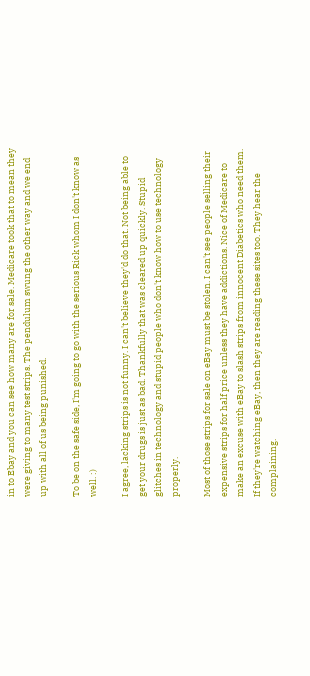in to Ebay and you can see how many are for sale. Medicare took that to mean they were giving to many test strips. The pendulum swung the other way and we end up with all of us being punished.

To be on the safe side, I'm going to go with the serious Rick whom I don't know as well. :)

I agree, lacking strips is not funny. I can't believe they'd do that. Not being able to get your drugs is just as bad. Thankfully that was cleared up quickly. Stupid glitches in technology and stupid people who don't know how to use technology properly.

Most of those strips for sale on eBay must be stolen. I can't see people selling their expensive strips for half price unless they have addictions. Nice of Medicare to make an excuse with eBay to slash strips from innocent Diabetics who need them. If they're watching eBay, then they are reading these sites too. They hear the complaining.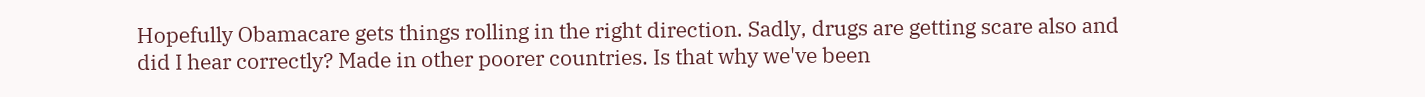Hopefully Obamacare gets things rolling in the right direction. Sadly, drugs are getting scare also and did I hear correctly? Made in other poorer countries. Is that why we've been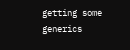getting some generics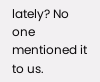lately? No one mentioned it to us.